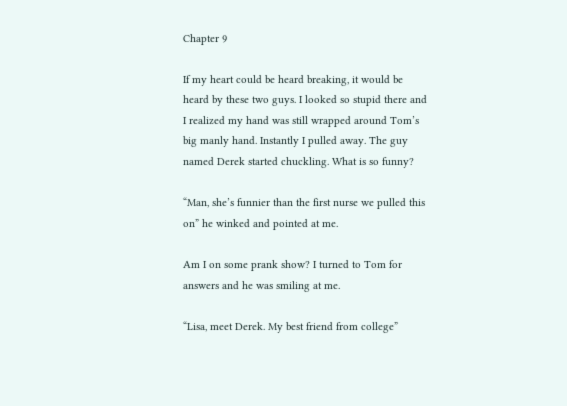Chapter 9

If my heart could be heard breaking, it would be heard by these two guys. I looked so stupid there and I realized my hand was still wrapped around Tom’s big manly hand. Instantly I pulled away. The guy named Derek started chuckling. What is so funny?

“Man, she’s funnier than the first nurse we pulled this on” he winked and pointed at me.

Am I on some prank show? I turned to Tom for answers and he was smiling at me.

“Lisa, meet Derek. My best friend from college”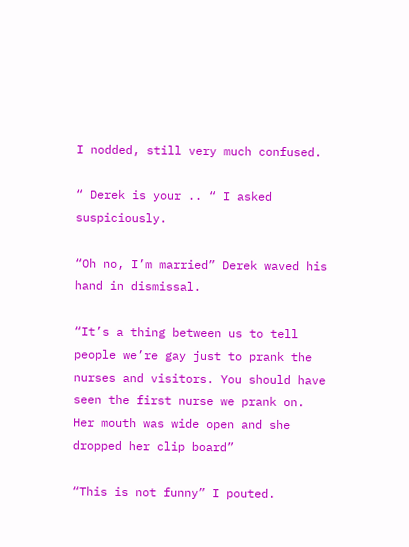I nodded, still very much confused.

“ Derek is your .. “ I asked suspiciously.

“Oh no, I’m married” Derek waved his hand in dismissal.

“It’s a thing between us to tell people we’re gay just to prank the nurses and visitors. You should have seen the first nurse we prank on. Her mouth was wide open and she dropped her clip board”

“This is not funny” I pouted.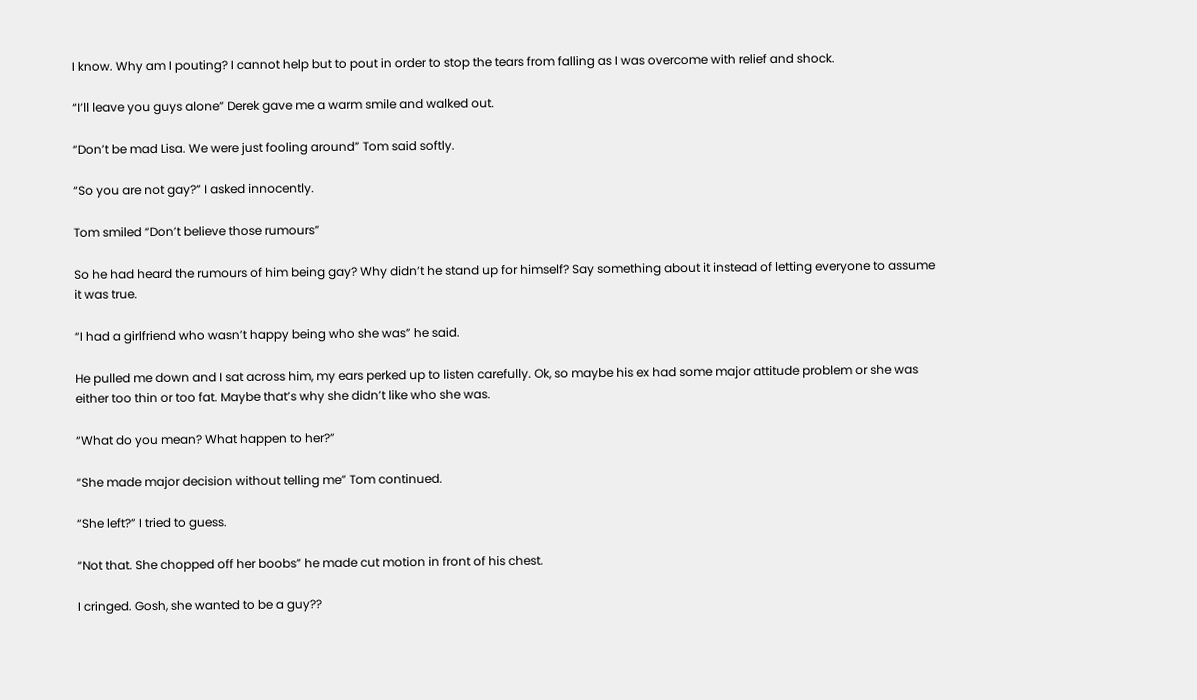I know. Why am I pouting? I cannot help but to pout in order to stop the tears from falling as I was overcome with relief and shock.

“I’ll leave you guys alone” Derek gave me a warm smile and walked out.

“Don’t be mad Lisa. We were just fooling around” Tom said softly.

“So you are not gay?” I asked innocently.

Tom smiled “Don’t believe those rumours”

So he had heard the rumours of him being gay? Why didn’t he stand up for himself? Say something about it instead of letting everyone to assume it was true.

“I had a girlfriend who wasn’t happy being who she was” he said.

He pulled me down and I sat across him, my ears perked up to listen carefully. Ok, so maybe his ex had some major attitude problem or she was either too thin or too fat. Maybe that’s why she didn’t like who she was.

“What do you mean? What happen to her?”

“She made major decision without telling me” Tom continued.

“She left?” I tried to guess.

“Not that. She chopped off her boobs” he made cut motion in front of his chest.

I cringed. Gosh, she wanted to be a guy??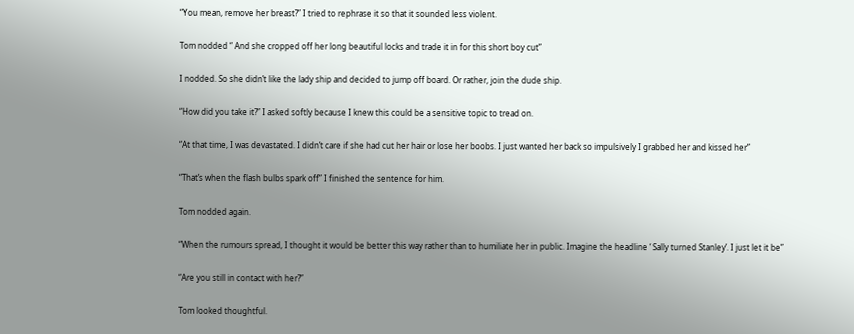“You mean, remove her breast?” I tried to rephrase it so that it sounded less violent.

Tom nodded “ And she cropped off her long beautiful locks and trade it in for this short boy cut”

I nodded. So she didn’t like the lady ship and decided to jump off board. Or rather, join the dude ship.

“How did you take it?” I asked softly because I knew this could be a sensitive topic to tread on.

“At that time, I was devastated. I didn’t care if she had cut her hair or lose her boobs. I just wanted her back so impulsively I grabbed her and kissed her”

“That’s when the flash bulbs spark off” I finished the sentence for him.

Tom nodded again.

“When the rumours spread, I thought it would be better this way rather than to humiliate her in public. Imagine the headline ‘ Sally turned Stanley’. I just let it be”

“Are you still in contact with her?”

Tom looked thoughtful.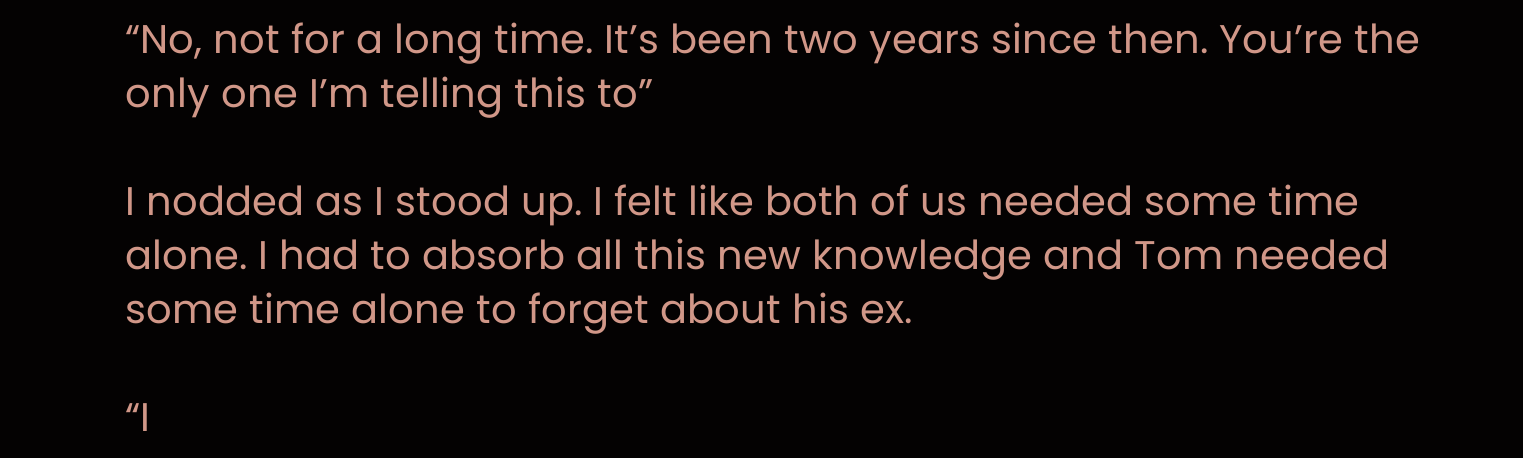“No, not for a long time. It’s been two years since then. You’re the only one I’m telling this to”

I nodded as I stood up. I felt like both of us needed some time alone. I had to absorb all this new knowledge and Tom needed some time alone to forget about his ex.

“I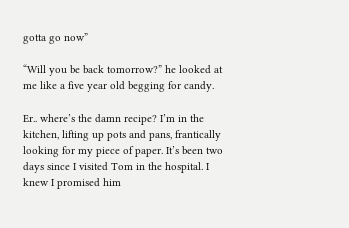gotta go now”

“Will you be back tomorrow?” he looked at me like a five year old begging for candy.

Er.. where’s the damn recipe? I’m in the kitchen, lifting up pots and pans, frantically looking for my piece of paper. It’s been two days since I visited Tom in the hospital. I knew I promised him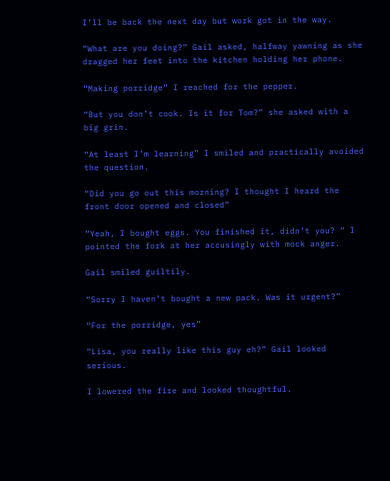I’ll be back the next day but work got in the way.

“What are you doing?” Gail asked, halfway yawning as she dragged her feet into the kitchen holding her phone.

“Making porridge” I reached for the pepper.

“But you don’t cook. Is it for Tom?” she asked with a big grin.

“At least I’m learning” I smiled and practically avoided the question.

“Did you go out this morning? I thought I heard the front door opened and closed”

“Yeah, I bought eggs. You finished it, didn’t you? “ I pointed the fork at her accusingly with mock anger.

Gail smiled guiltily.

“Sorry I haven’t bought a new pack. Was it urgent?”

“For the porridge, yes”

“Lisa, you really like this guy eh?” Gail looked serious.

I lowered the fire and looked thoughtful.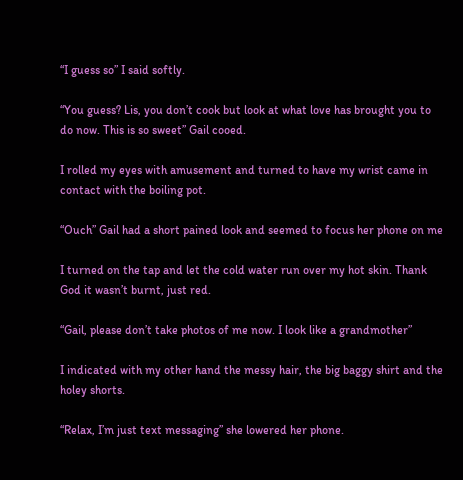“I guess so” I said softly.

“You guess? Lis, you don’t cook but look at what love has brought you to do now. This is so sweet” Gail cooed.

I rolled my eyes with amusement and turned to have my wrist came in contact with the boiling pot.

“Ouch” Gail had a short pained look and seemed to focus her phone on me

I turned on the tap and let the cold water run over my hot skin. Thank God it wasn’t burnt, just red.

“Gail, please don’t take photos of me now. I look like a grandmother”

I indicated with my other hand the messy hair, the big baggy shirt and the holey shorts.

“Relax, I’m just text messaging” she lowered her phone.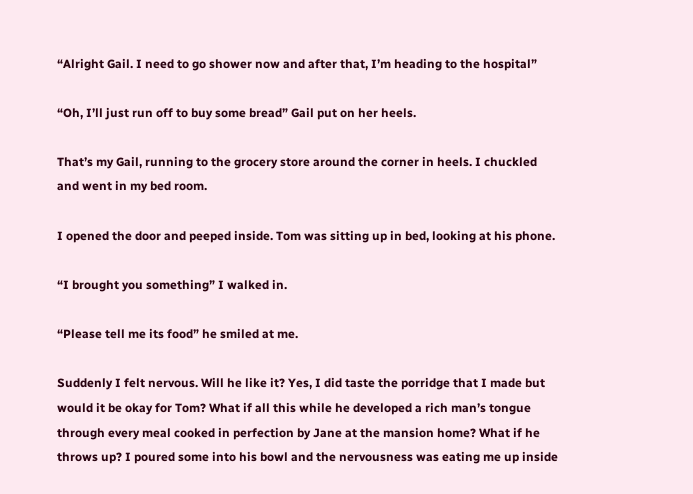“Alright Gail. I need to go shower now and after that, I’m heading to the hospital”

“Oh, I’ll just run off to buy some bread” Gail put on her heels.

That’s my Gail, running to the grocery store around the corner in heels. I chuckled and went in my bed room.

I opened the door and peeped inside. Tom was sitting up in bed, looking at his phone.

“I brought you something” I walked in.

“Please tell me its food” he smiled at me.

Suddenly I felt nervous. Will he like it? Yes, I did taste the porridge that I made but would it be okay for Tom? What if all this while he developed a rich man’s tongue through every meal cooked in perfection by Jane at the mansion home? What if he throws up? I poured some into his bowl and the nervousness was eating me up inside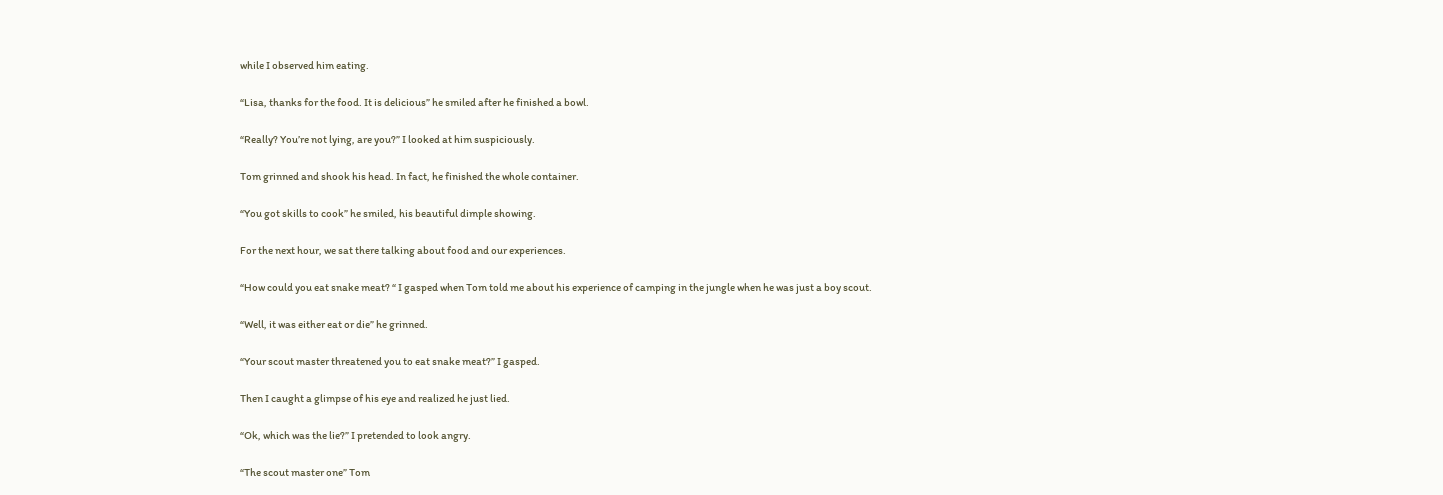while I observed him eating.

“Lisa, thanks for the food. It is delicious” he smiled after he finished a bowl.

“Really? You’re not lying, are you?” I looked at him suspiciously.

Tom grinned and shook his head. In fact, he finished the whole container.

“You got skills to cook” he smiled, his beautiful dimple showing.

For the next hour, we sat there talking about food and our experiences.

“How could you eat snake meat? “ I gasped when Tom told me about his experience of camping in the jungle when he was just a boy scout.

“Well, it was either eat or die” he grinned.

“Your scout master threatened you to eat snake meat?” I gasped.

Then I caught a glimpse of his eye and realized he just lied.

“Ok, which was the lie?” I pretended to look angry.

“The scout master one” Tom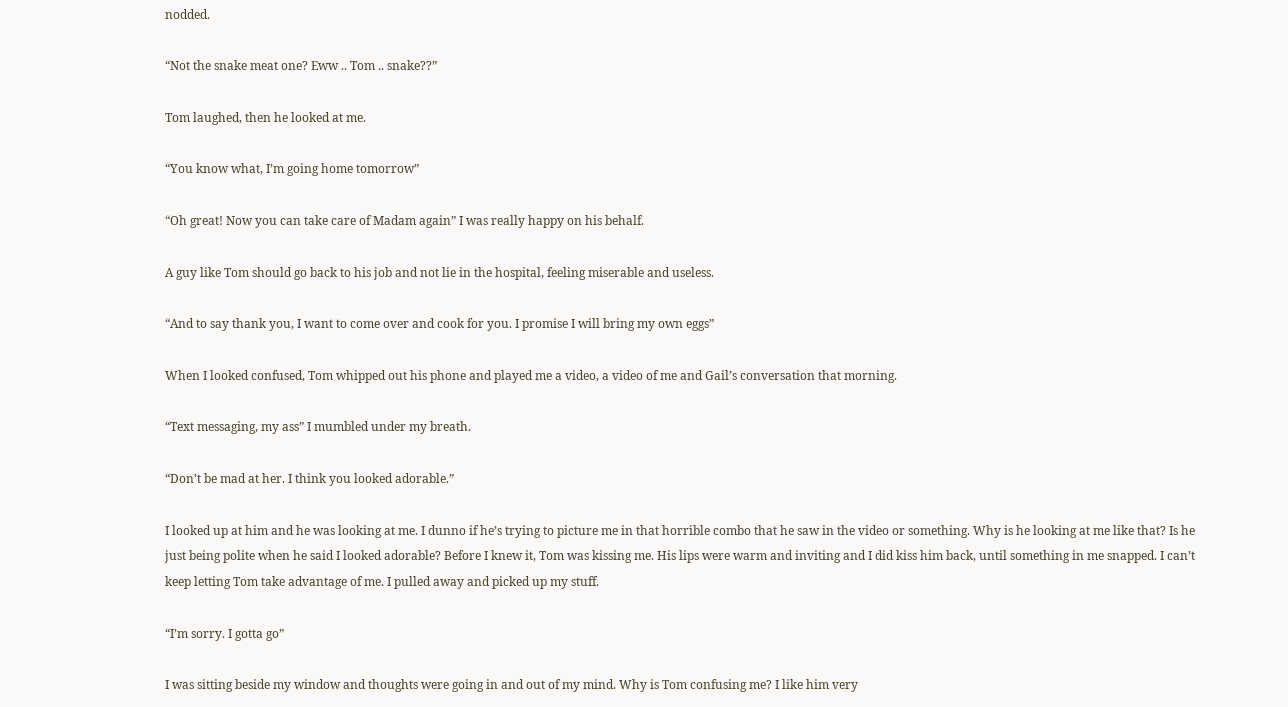nodded.

“Not the snake meat one? Eww .. Tom .. snake??”

Tom laughed, then he looked at me.

“You know what, I’m going home tomorrow”

“Oh great! Now you can take care of Madam again” I was really happy on his behalf.

A guy like Tom should go back to his job and not lie in the hospital, feeling miserable and useless.

“And to say thank you, I want to come over and cook for you. I promise I will bring my own eggs”

When I looked confused, Tom whipped out his phone and played me a video, a video of me and Gail’s conversation that morning.

“Text messaging, my ass” I mumbled under my breath.

“Don’t be mad at her. I think you looked adorable.”

I looked up at him and he was looking at me. I dunno if he’s trying to picture me in that horrible combo that he saw in the video or something. Why is he looking at me like that? Is he just being polite when he said I looked adorable? Before I knew it, Tom was kissing me. His lips were warm and inviting and I did kiss him back, until something in me snapped. I can’t keep letting Tom take advantage of me. I pulled away and picked up my stuff.

“I’m sorry. I gotta go”

I was sitting beside my window and thoughts were going in and out of my mind. Why is Tom confusing me? I like him very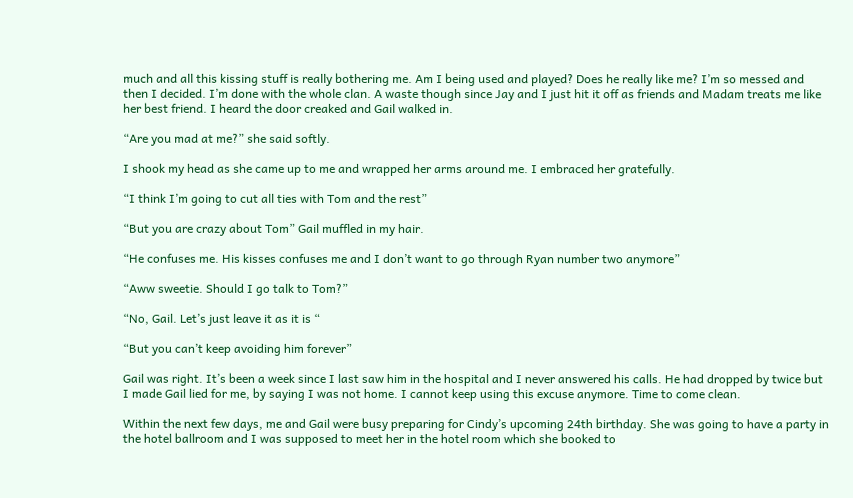much and all this kissing stuff is really bothering me. Am I being used and played? Does he really like me? I’m so messed and then I decided. I’m done with the whole clan. A waste though since Jay and I just hit it off as friends and Madam treats me like her best friend. I heard the door creaked and Gail walked in.

“Are you mad at me?” she said softly.

I shook my head as she came up to me and wrapped her arms around me. I embraced her gratefully.

“I think I’m going to cut all ties with Tom and the rest”

“But you are crazy about Tom” Gail muffled in my hair.

“He confuses me. His kisses confuses me and I don’t want to go through Ryan number two anymore”

“Aww sweetie. Should I go talk to Tom?”

“No, Gail. Let’s just leave it as it is “

“But you can’t keep avoiding him forever”

Gail was right. It’s been a week since I last saw him in the hospital and I never answered his calls. He had dropped by twice but I made Gail lied for me, by saying I was not home. I cannot keep using this excuse anymore. Time to come clean.

Within the next few days, me and Gail were busy preparing for Cindy’s upcoming 24th birthday. She was going to have a party in the hotel ballroom and I was supposed to meet her in the hotel room which she booked to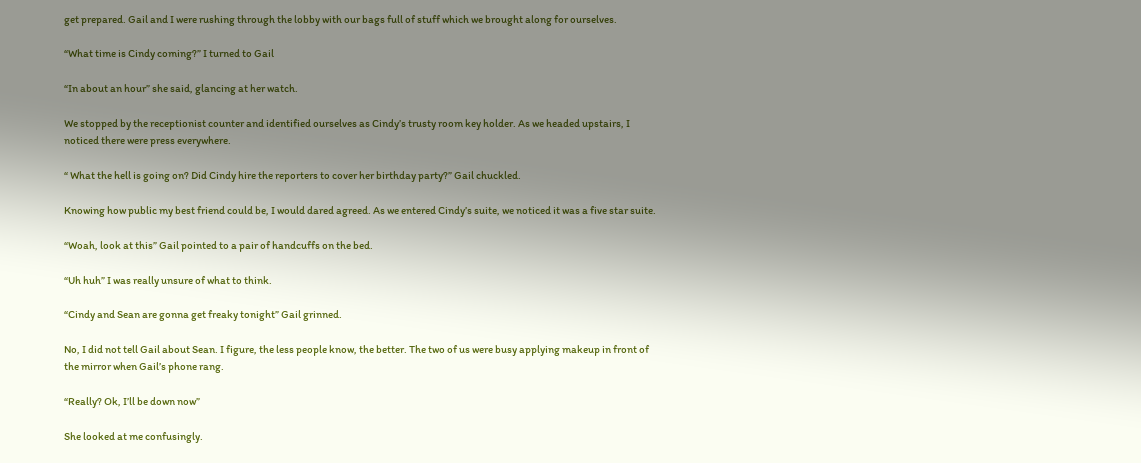get prepared. Gail and I were rushing through the lobby with our bags full of stuff which we brought along for ourselves.

“What time is Cindy coming?” I turned to Gail

“In about an hour” she said, glancing at her watch.

We stopped by the receptionist counter and identified ourselves as Cindy’s trusty room key holder. As we headed upstairs, I noticed there were press everywhere.

“ What the hell is going on? Did Cindy hire the reporters to cover her birthday party?” Gail chuckled.

Knowing how public my best friend could be, I would dared agreed. As we entered Cindy’s suite, we noticed it was a five star suite.

“Woah, look at this” Gail pointed to a pair of handcuffs on the bed.

“Uh huh” I was really unsure of what to think.

“Cindy and Sean are gonna get freaky tonight” Gail grinned.

No, I did not tell Gail about Sean. I figure, the less people know, the better. The two of us were busy applying makeup in front of the mirror when Gail’s phone rang.

“Really? Ok, I’ll be down now”

She looked at me confusingly.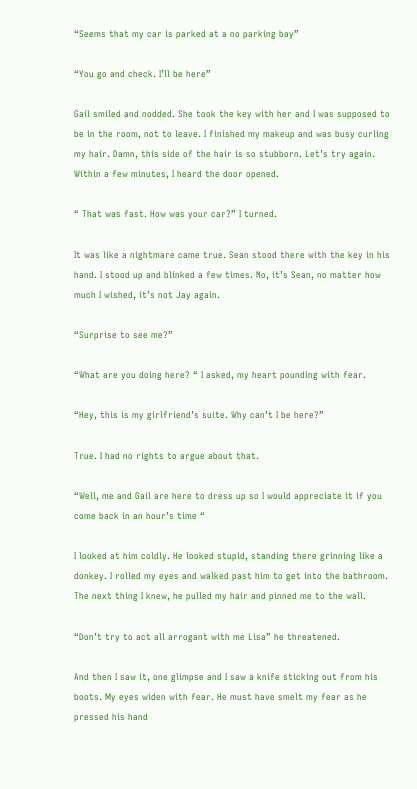“Seems that my car is parked at a no parking bay”

“You go and check. I’ll be here”

Gail smiled and nodded. She took the key with her and I was supposed to be in the room, not to leave. I finished my makeup and was busy curling my hair. Damn, this side of the hair is so stubborn. Let’s try again. Within a few minutes, I heard the door opened.

“ That was fast. How was your car?” I turned.

It was like a nightmare came true. Sean stood there with the key in his hand. I stood up and blinked a few times. No, it’s Sean, no matter how much I wished, it’s not Jay again.

“Surprise to see me?”

“What are you doing here? “ I asked, my heart pounding with fear.

“Hey, this is my girlfriend’s suite. Why can’t I be here?”

True. I had no rights to argue about that.

“Well, me and Gail are here to dress up so I would appreciate it if you come back in an hour’s time “

I looked at him coldly. He looked stupid, standing there grinning like a donkey. I rolled my eyes and walked past him to get into the bathroom. The next thing I knew, he pulled my hair and pinned me to the wall.

“Don’t try to act all arrogant with me Lisa” he threatened.

And then I saw it, one glimpse and I saw a knife sticking out from his boots. My eyes widen with fear. He must have smelt my fear as he pressed his hand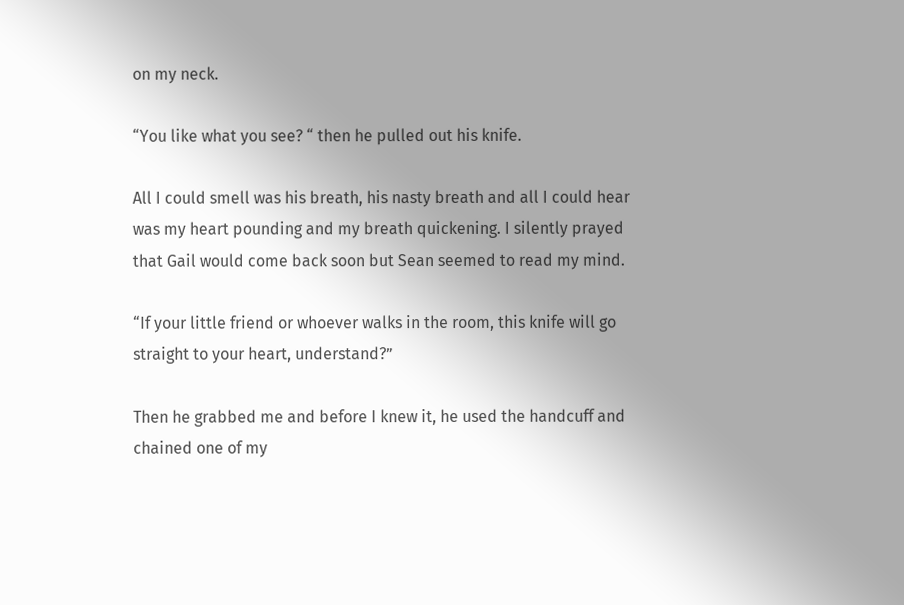on my neck.

“You like what you see? “ then he pulled out his knife.

All I could smell was his breath, his nasty breath and all I could hear was my heart pounding and my breath quickening. I silently prayed that Gail would come back soon but Sean seemed to read my mind.

“If your little friend or whoever walks in the room, this knife will go straight to your heart, understand?”

Then he grabbed me and before I knew it, he used the handcuff and chained one of my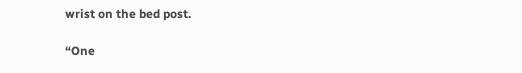wrist on the bed post.

“One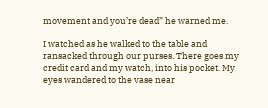movement and you’re dead” he warned me.

I watched as he walked to the table and ransacked through our purses. There goes my credit card and my watch, into his pocket. My eyes wandered to the vase near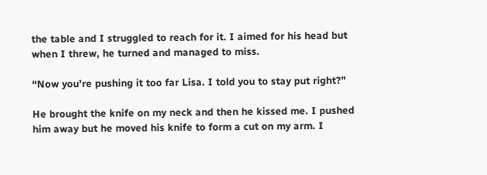the table and I struggled to reach for it. I aimed for his head but when I threw, he turned and managed to miss.

“Now you’re pushing it too far Lisa. I told you to stay put right?”

He brought the knife on my neck and then he kissed me. I pushed him away but he moved his knife to form a cut on my arm. I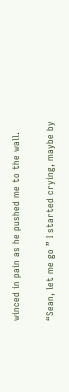winced in pain as he pushed me to the wall.

“Sean, let me go ” I started crying, maybe by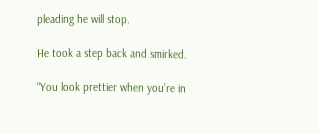pleading he will stop.

He took a step back and smirked.

“You look prettier when you’re in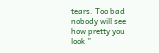tears. Too bad nobody will see how pretty you look ”